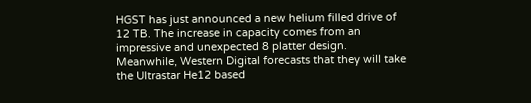HGST has just announced a new helium filled drive of 12 TB. The increase in capacity comes from an impressive and unexpected 8 platter design. Meanwhile, Western Digital forecasts that they will take the Ultrastar He12 based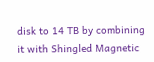disk to 14 TB by combining it with Shingled Magnetic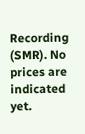Recording (SMR). No prices are indicated yet.